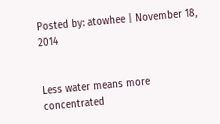Posted by: atowhee | November 18, 2014


Less water means more concentrated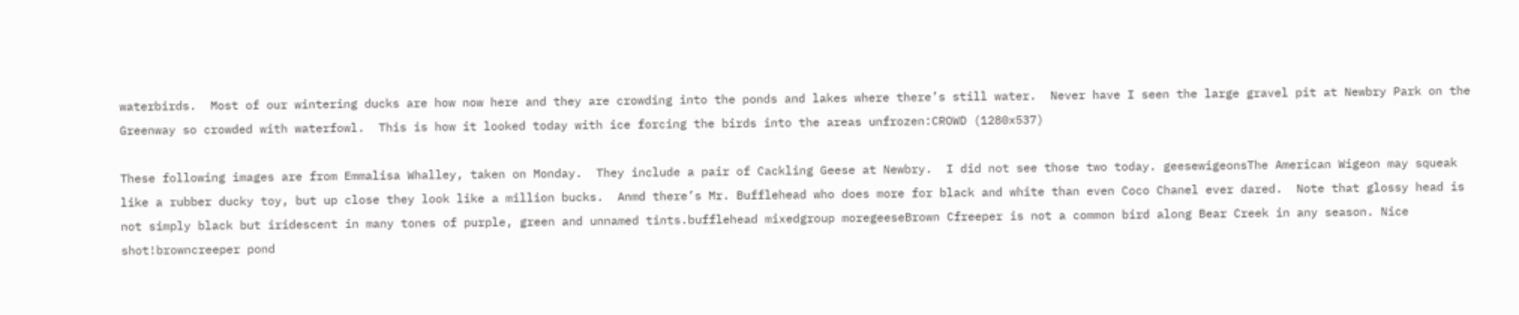waterbirds.  Most of our wintering ducks are how now here and they are crowding into the ponds and lakes where there’s still water.  Never have I seen the large gravel pit at Newbry Park on the Greenway so crowded with waterfowl.  This is how it looked today with ice forcing the birds into the areas unfrozen:CROWD (1280x537)

These following images are from Emmalisa Whalley, taken on Monday.  They include a pair of Cackling Geese at Newbry.  I did not see those two today. geesewigeonsThe American Wigeon may squeak like a rubber ducky toy, but up close they look like a million bucks.  Anmd there’s Mr. Bufflehead who does more for black and white than even Coco Chanel ever dared.  Note that glossy head is not simply black but iridescent in many tones of purple, green and unnamed tints.bufflehead mixedgroup moregeeseBrown Cfreeper is not a common bird along Bear Creek in any season. Nice shot!browncreeper pond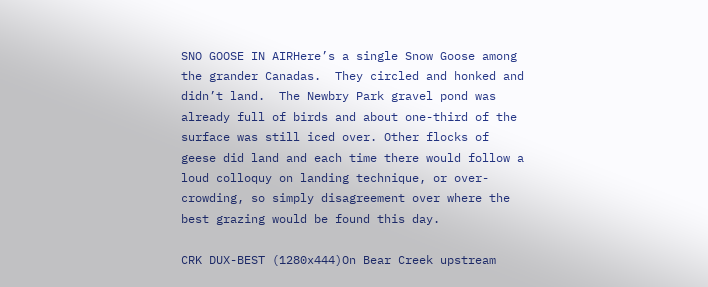SNO GOOSE IN AIRHere’s a single Snow Goose among the grander Canadas.  They circled and honked and didn’t land.  The Newbry Park gravel pond was already full of birds and about one-third of the surface was still iced over. Other flocks of geese did land and each time there would follow a loud colloquy on landing technique, or over-crowding, so simply disagreement over where the best grazing would be found this day.

CRK DUX-BEST (1280x444)On Bear Creek upstream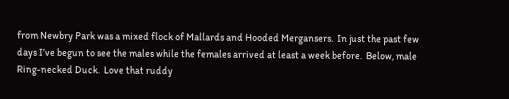from Newbry Park was a mixed flock of Mallards and Hooded Mergansers.  In just the past few days I’ve begun to see the males while the females arrived at least a week before.  Below, male Ring-necked Duck.  Love that ruddy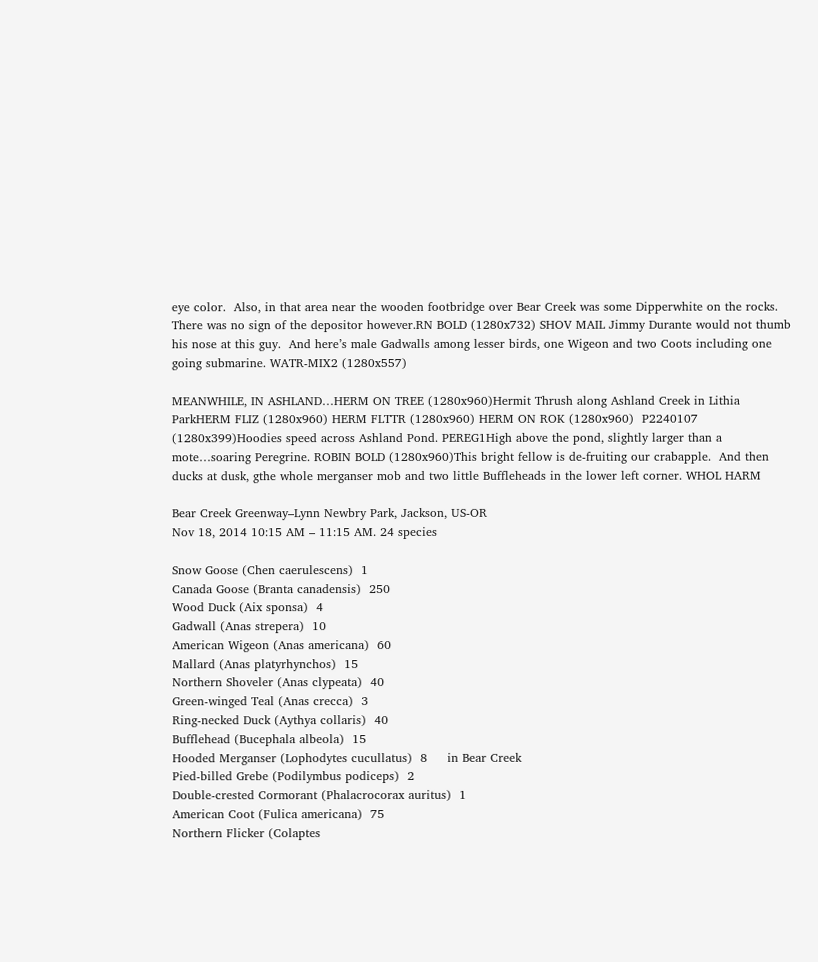eye color.  Also, in that area near the wooden footbridge over Bear Creek was some Dipperwhite on the rocks.  There was no sign of the depositor however.RN BOLD (1280x732) SHOV MAIL Jimmy Durante would not thumb his nose at this guy.  And here’s male Gadwalls among lesser birds, one Wigeon and two Coots including one going submarine. WATR-MIX2 (1280x557)

MEANWHILE, IN ASHLAND…HERM ON TREE (1280x960)Hermit Thrush along Ashland Creek in Lithia ParkHERM FLIZ (1280x960) HERM FLTTR (1280x960) HERM ON ROK (1280x960)  P2240107 (1280x399)Hoodies speed across Ashland Pond. PEREG1High above the pond, slightly larger than a mote…soaring Peregrine. ROBIN BOLD (1280x960)This bright fellow is de-fruiting our crabapple.  And then ducks at dusk, gthe whole merganser mob and two little Buffleheads in the lower left corner. WHOL HARM

Bear Creek Greenway–Lynn Newbry Park, Jackson, US-OR
Nov 18, 2014 10:15 AM – 11:15 AM. 24 species

Snow Goose (Chen caerulescens)  1
Canada Goose (Branta canadensis)  250
Wood Duck (Aix sponsa)  4
Gadwall (Anas strepera)  10
American Wigeon (Anas americana)  60
Mallard (Anas platyrhynchos)  15
Northern Shoveler (Anas clypeata)  40
Green-winged Teal (Anas crecca)  3
Ring-necked Duck (Aythya collaris)  40
Bufflehead (Bucephala albeola)  15
Hooded Merganser (Lophodytes cucullatus)  8     in Bear Creek
Pied-billed Grebe (Podilymbus podiceps)  2
Double-crested Cormorant (Phalacrocorax auritus)  1
American Coot (Fulica americana)  75
Northern Flicker (Colaptes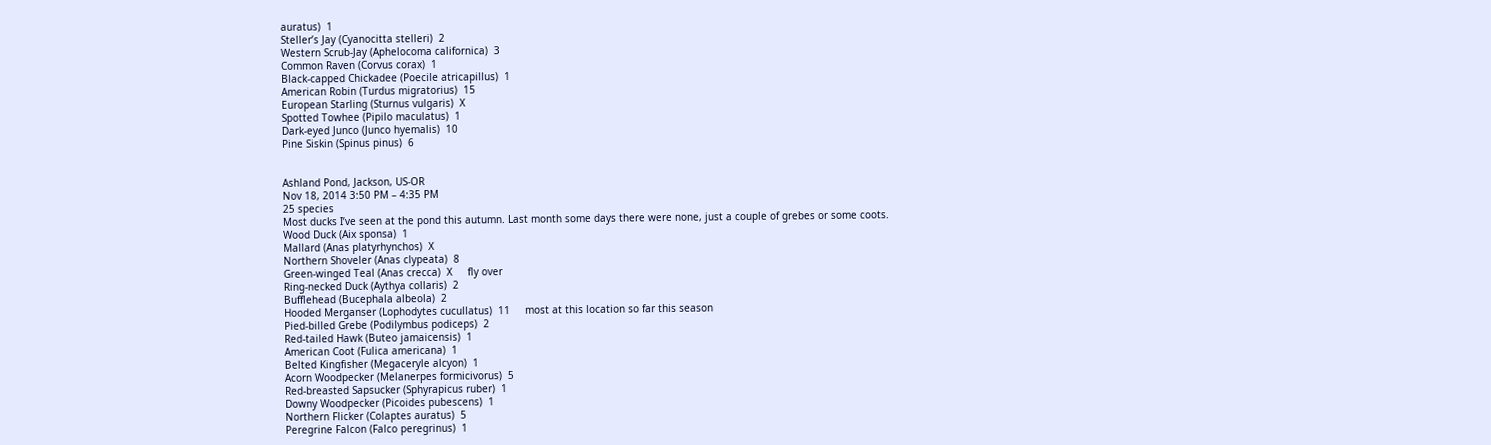auratus)  1
Steller’s Jay (Cyanocitta stelleri)  2
Western Scrub-Jay (Aphelocoma californica)  3
Common Raven (Corvus corax)  1
Black-capped Chickadee (Poecile atricapillus)  1
American Robin (Turdus migratorius)  15
European Starling (Sturnus vulgaris)  X
Spotted Towhee (Pipilo maculatus)  1
Dark-eyed Junco (Junco hyemalis)  10
Pine Siskin (Spinus pinus)  6


Ashland Pond, Jackson, US-OR
Nov 18, 2014 3:50 PM – 4:35 PM
25 species
Most ducks I’ve seen at the pond this autumn. Last month some days there were none, just a couple of grebes or some coots.
Wood Duck (Aix sponsa)  1
Mallard (Anas platyrhynchos)  X
Northern Shoveler (Anas clypeata)  8
Green-winged Teal (Anas crecca)  X     fly over
Ring-necked Duck (Aythya collaris)  2
Bufflehead (Bucephala albeola)  2
Hooded Merganser (Lophodytes cucullatus)  11     most at this location so far this season
Pied-billed Grebe (Podilymbus podiceps)  2
Red-tailed Hawk (Buteo jamaicensis)  1
American Coot (Fulica americana)  1
Belted Kingfisher (Megaceryle alcyon)  1
Acorn Woodpecker (Melanerpes formicivorus)  5
Red-breasted Sapsucker (Sphyrapicus ruber)  1
Downy Woodpecker (Picoides pubescens)  1
Northern Flicker (Colaptes auratus)  5
Peregrine Falcon (Falco peregrinus)  1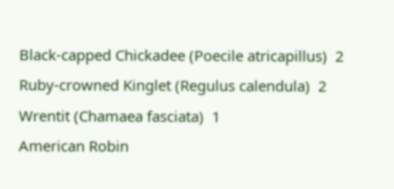Black-capped Chickadee (Poecile atricapillus)  2
Ruby-crowned Kinglet (Regulus calendula)  2
Wrentit (Chamaea fasciata)  1
American Robin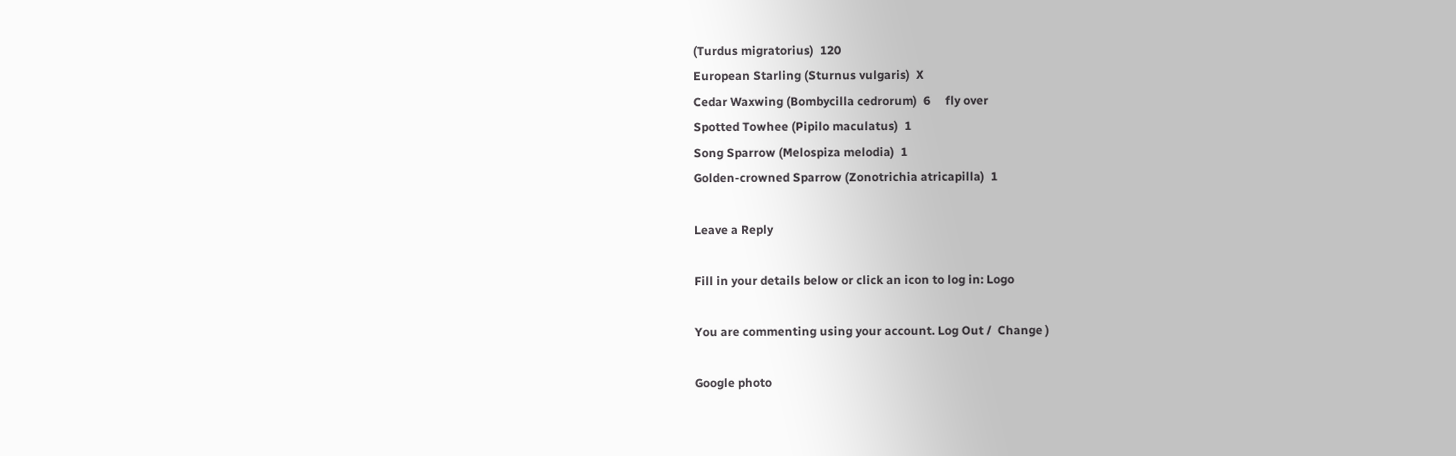(Turdus migratorius)  120
European Starling (Sturnus vulgaris)  X
Cedar Waxwing (Bombycilla cedrorum)  6     fly over
Spotted Towhee (Pipilo maculatus)  1
Song Sparrow (Melospiza melodia)  1
Golden-crowned Sparrow (Zonotrichia atricapilla)  1

Leave a Reply

Fill in your details below or click an icon to log in: Logo

You are commenting using your account. Log Out /  Change )

Google photo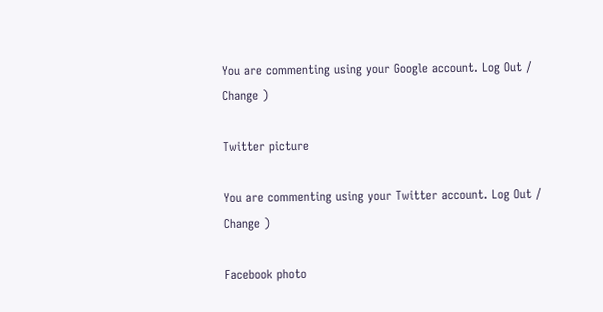You are commenting using your Google account. Log Out /  Change )

Twitter picture

You are commenting using your Twitter account. Log Out /  Change )

Facebook photo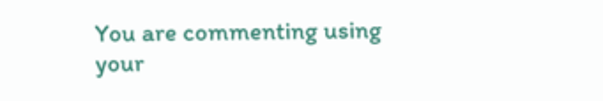You are commenting using your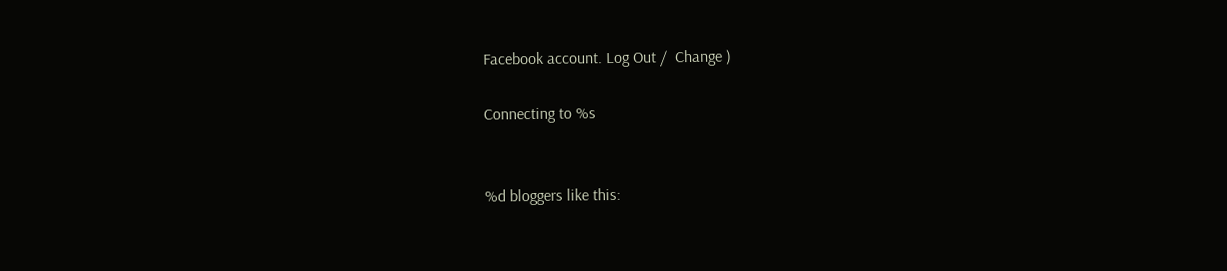Facebook account. Log Out /  Change )

Connecting to %s


%d bloggers like this: